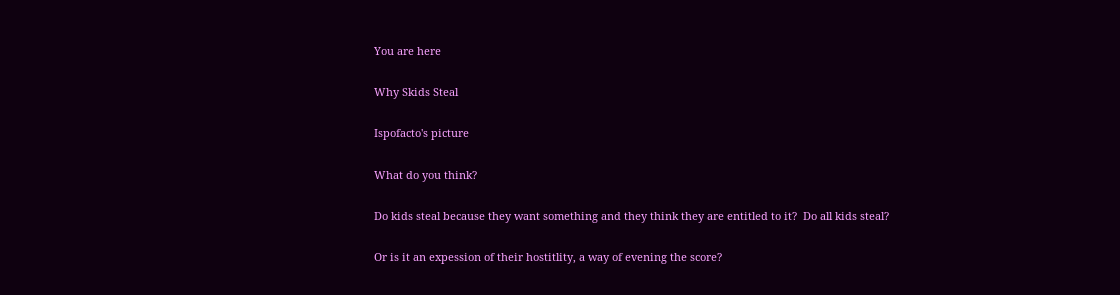You are here

Why Skids Steal

Ispofacto's picture

What do you think?

Do kids steal because they want something and they think they are entitled to it?  Do all kids steal?

Or is it an expession of their hostitlity, a way of evening the score?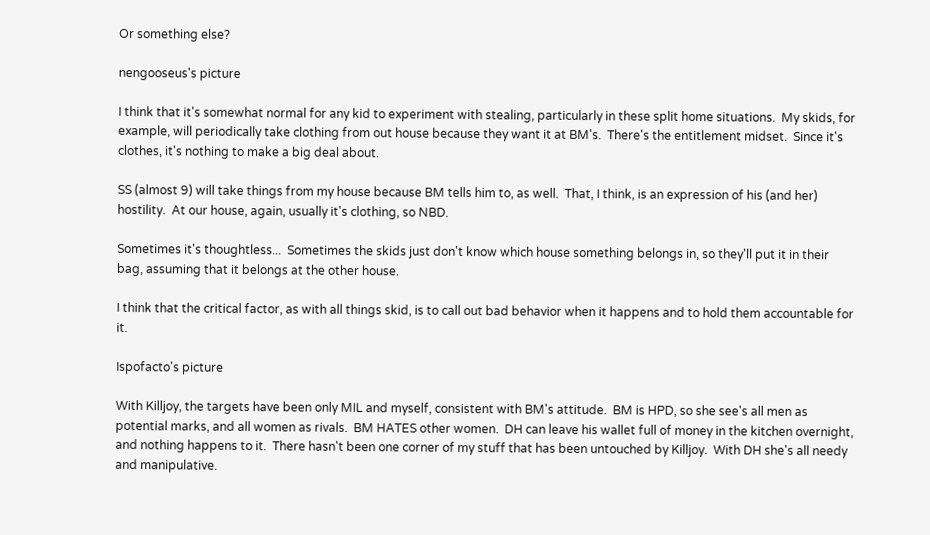Or something else?

nengooseus's picture

I think that it's somewhat normal for any kid to experiment with stealing, particularly in these split home situations.  My skids, for example, will periodically take clothing from out house because they want it at BM's.  There's the entitlement midset.  Since it's clothes, it's nothing to make a big deal about.

SS (almost 9) will take things from my house because BM tells him to, as well.  That, I think, is an expression of his (and her) hostility.  At our house, again, usually it's clothing, so NBD.

Sometimes it's thoughtless...  Sometimes the skids just don't know which house something belongs in, so they'll put it in their bag, assuming that it belongs at the other house.

I think that the critical factor, as with all things skid, is to call out bad behavior when it happens and to hold them accountable for it.

Ispofacto's picture

With Killjoy, the targets have been only MIL and myself, consistent with BM's attitude.  BM is HPD, so she see's all men as potential marks, and all women as rivals.  BM HATES other women.  DH can leave his wallet full of money in the kitchen overnight, and nothing happens to it.  There hasn't been one corner of my stuff that has been untouched by Killjoy.  With DH she's all needy and manipulative.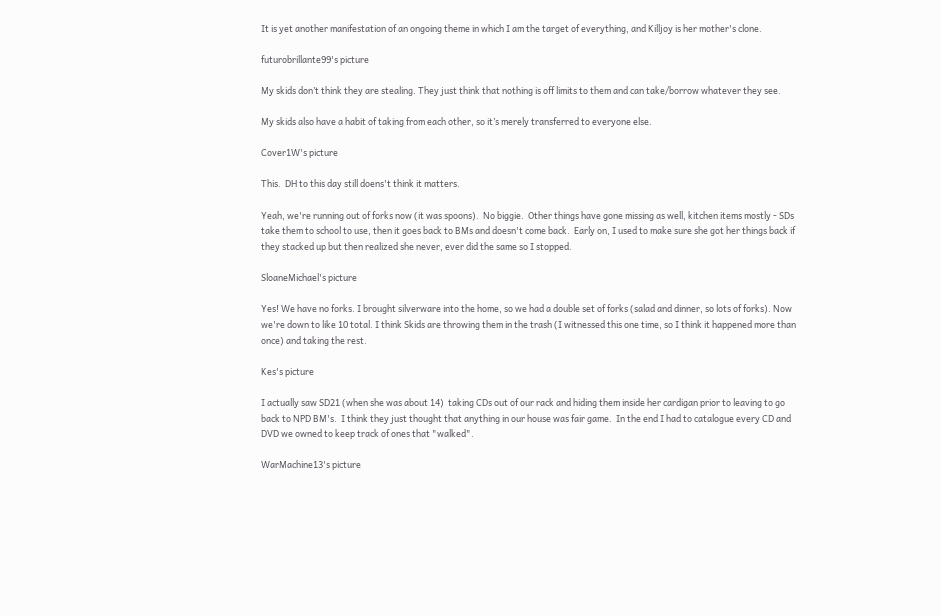It is yet another manifestation of an ongoing theme in which I am the target of everything, and Killjoy is her mother's clone.

futurobrillante99's picture

My skids don’t think they are stealing. They just think that nothing is off limits to them and can take/borrow whatever they see.

My skids also have a habit of taking from each other, so it’s merely transferred to everyone else.

Cover1W's picture

This.  DH to this day still doens't think it matters.

Yeah, we're running out of forks now (it was spoons).  No biggie.  Other things have gone missing as well, kitchen items mostly - SDs take them to school to use, then it goes back to BMs and doesn't come back.  Early on, I used to make sure she got her things back if they stacked up but then realized she never, ever did the same so I stopped.

SloaneMichael's picture

Yes! We have no forks. I brought silverware into the home, so we had a double set of forks (salad and dinner, so lots of forks). Now we're down to like 10 total. I think Skids are throwing them in the trash (I witnessed this one time, so I think it happened more than once) and taking the rest.

Kes's picture

I actually saw SD21 (when she was about 14)  taking CDs out of our rack and hiding them inside her cardigan prior to leaving to go back to NPD BM's.  I think they just thought that anything in our house was fair game.  In the end I had to catalogue every CD and DVD we owned to keep track of ones that "walked".

WarMachine13's picture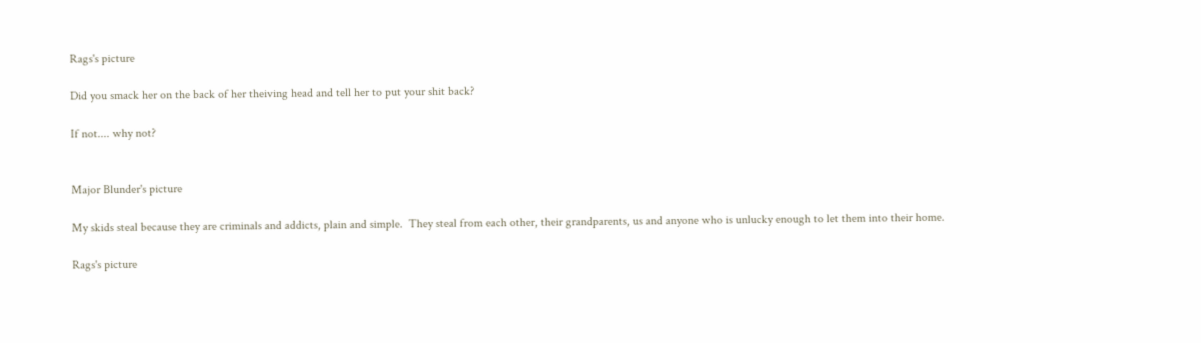Rags's picture

Did you smack her on the back of her theiving head and tell her to put your shit back?

If not.... why not?


Major Blunder's picture

My skids steal because they are criminals and addicts, plain and simple.  They steal from each other, their grandparents, us and anyone who is unlucky enough to let them into their home.

Rags's picture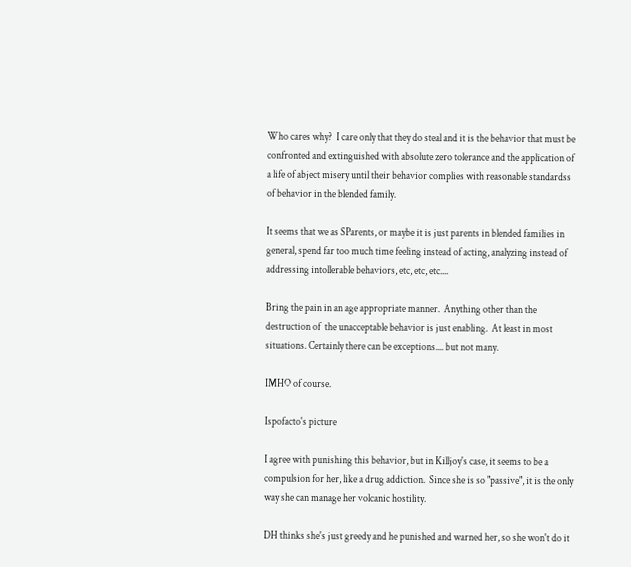Who cares why?  I care only that they do steal and it is the behavior that must be confronted and extinguished with absolute zero tolerance and the application of a life of abject misery until their behavior complies with reasonable standardss of behavior in the blended family.

It seems that we as SParents, or maybe it is just parents in blended families in general, spend far too much time feeling instead of acting, analyzing instead of addressing intollerable behaviors, etc, etc, etc....

Bring the pain in an age appropriate manner.  Anything other than the destruction of  the unacceptable behavior is just enabling.  At least in most situations. Certainly there can be exceptions.... but not many.

IMHO of course.

Ispofacto's picture

I agree with punishing this behavior, but in Killjoy's case, it seems to be a compulsion for her, like a drug addiction.  Since she is so "passive", it is the only way she can manage her volcanic hostility.

DH thinks she's just greedy and he punished and warned her, so she won't do it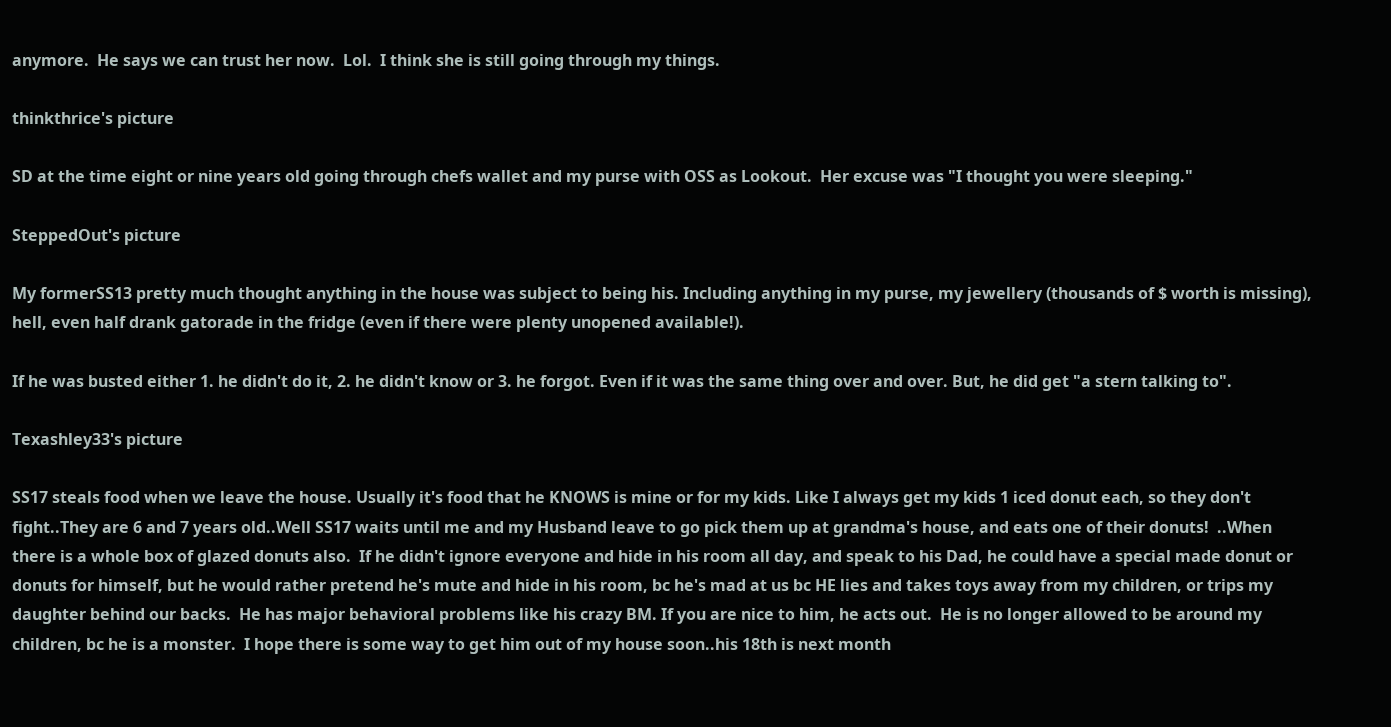anymore.  He says we can trust her now.  Lol.  I think she is still going through my things.

thinkthrice's picture

SD at the time eight or nine years old going through chefs wallet and my purse with OSS as Lookout.  Her excuse was "I thought you were sleeping."

SteppedOut's picture

My formerSS13 pretty much thought anything in the house was subject to being his. Including anything in my purse, my jewellery (thousands of $ worth is missing), hell, even half drank gatorade in the fridge (even if there were plenty unopened available!).

If he was busted either 1. he didn't do it, 2. he didn't know or 3. he forgot. Even if it was the same thing over and over. But, he did get "a stern talking to".

Texashley33's picture

SS17 steals food when we leave the house. Usually it's food that he KNOWS is mine or for my kids. Like I always get my kids 1 iced donut each, so they don't fight..They are 6 and 7 years old..Well SS17 waits until me and my Husband leave to go pick them up at grandma's house, and eats one of their donuts!  ..When there is a whole box of glazed donuts also.  If he didn't ignore everyone and hide in his room all day, and speak to his Dad, he could have a special made donut or donuts for himself, but he would rather pretend he's mute and hide in his room, bc he's mad at us bc HE lies and takes toys away from my children, or trips my daughter behind our backs.  He has major behavioral problems like his crazy BM. If you are nice to him, he acts out.  He is no longer allowed to be around my children, bc he is a monster.  I hope there is some way to get him out of my house soon..his 18th is next month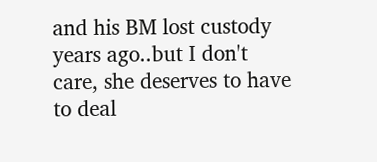and his BM lost custody years ago..but I don't care, she deserves to have to deal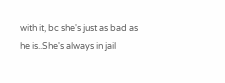with it, bc she's just as bad as he is..She's always in jail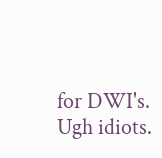for DWI's. Ugh idiots.